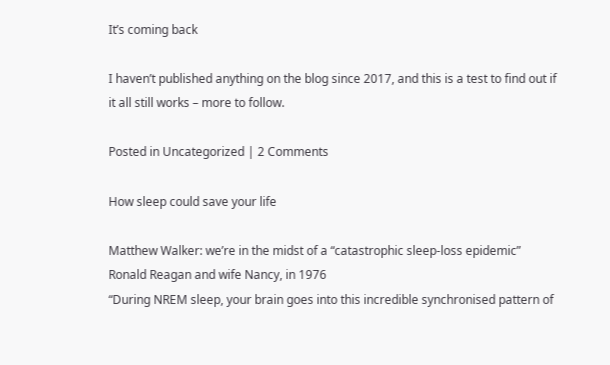It’s coming back

I haven’t published anything on the blog since 2017, and this is a test to find out if it all still works – more to follow.

Posted in Uncategorized | 2 Comments

How sleep could save your life

Matthew Walker: we’re in the midst of a “catastrophic sleep-loss epidemic”
Ronald Reagan and wife Nancy, in 1976
“During NREM sleep, your brain goes into this incredible synchronised pattern of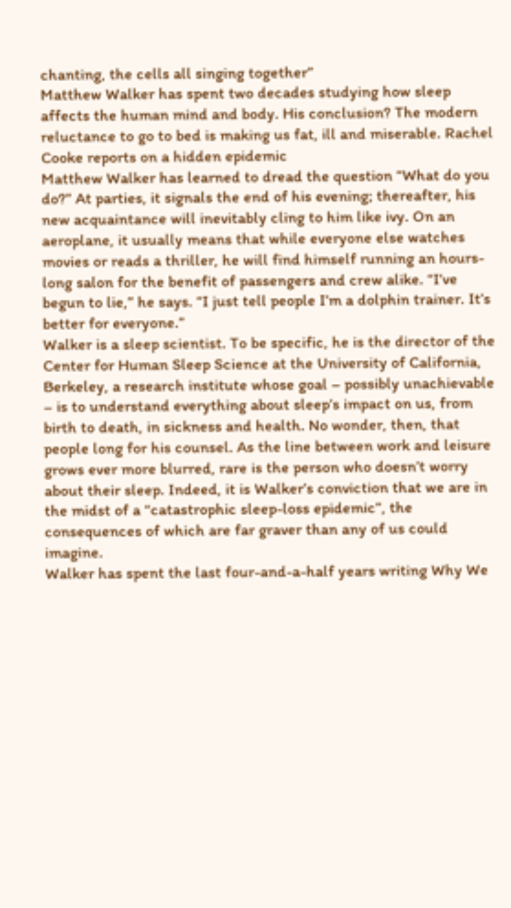chanting, the cells all singing together”
Matthew Walker has spent two decades studying how sleep affects the human mind and body. His conclusion? The modern reluctance to go to bed is making us fat, ill and miserable. Rachel Cooke reports on a hidden epidemic
Matthew Walker has learned to dread the question “What do you do?” At parties, it signals the end of his evening; thereafter, his new acquaintance will inevitably cling to him like ivy. On an aeroplane, it usually means that while everyone else watches movies or reads a thriller, he will find himself running an hours-long salon for the benefit of passengers and crew alike. “I’ve begun to lie,” he says. “I just tell people I’m a dolphin trainer. It’s better for everyone.”
Walker is a sleep scientist. To be specific, he is the director of the Center for Human Sleep Science at the University of California, Berkeley, a research institute whose goal – possibly unachievable – is to understand everything about sleep’s impact on us, from birth to death, in sickness and health. No wonder, then, that people long for his counsel. As the line between work and leisure grows ever more blurred, rare is the person who doesn’t worry about their sleep. Indeed, it is Walker’s conviction that we are in the midst of a “catastrophic sleep-loss epidemic”, the consequences of which are far graver than any of us could imagine.
Walker has spent the last four-and-a-half years writing Why We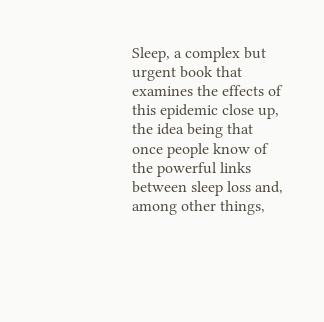Sleep, a complex but urgent book that examines the effects of this epidemic close up, the idea being that once people know of the powerful links between sleep loss and, among other things,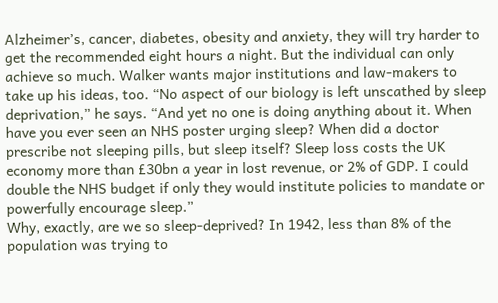Alzheimer’s, cancer, diabetes, obesity and anxiety, they will try harder to get the recommended eight hours a night. But the individual can only achieve so much. Walker wants major institutions and law-makers to take up his ideas, too. “No aspect of our biology is left unscathed by sleep deprivation,” he says. “And yet no one is doing anything about it. When have you ever seen an NHS poster urging sleep? When did a doctor prescribe not sleeping pills, but sleep itself? Sleep loss costs the UK economy more than £30bn a year in lost revenue, or 2% of GDP. I could double the NHS budget if only they would institute policies to mandate or powerfully encourage sleep.”
Why, exactly, are we so sleep-deprived? In 1942, less than 8% of the population was trying to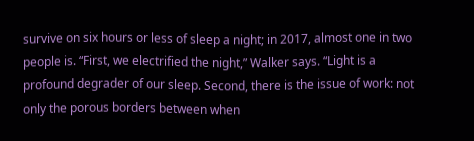survive on six hours or less of sleep a night; in 2017, almost one in two people is. “First, we electrified the night,” Walker says. “Light is a profound degrader of our sleep. Second, there is the issue of work: not only the porous borders between when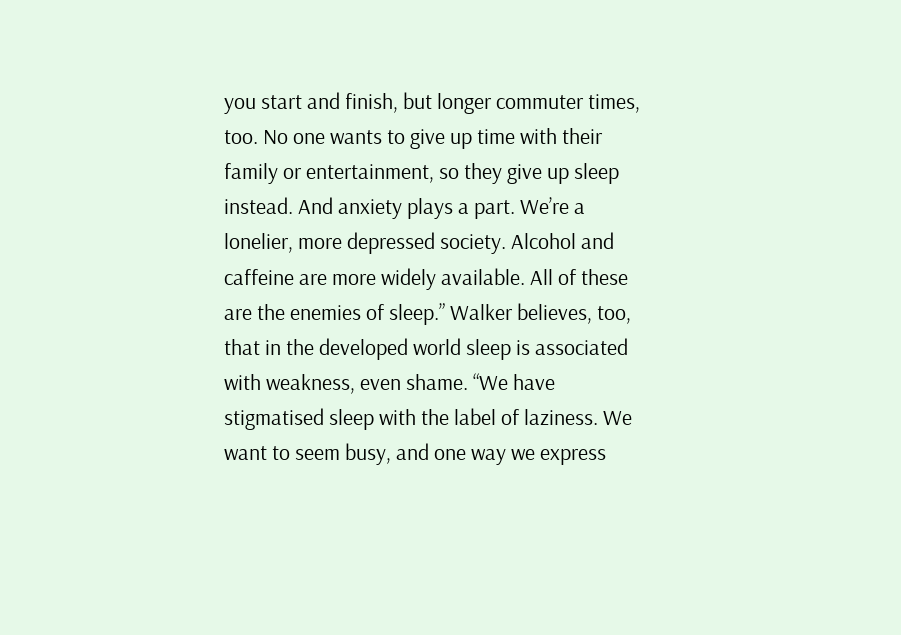you start and finish, but longer commuter times, too. No one wants to give up time with their family or entertainment, so they give up sleep instead. And anxiety plays a part. We’re a lonelier, more depressed society. Alcohol and caffeine are more widely available. All of these are the enemies of sleep.” Walker believes, too, that in the developed world sleep is associated with weakness, even shame. “We have stigmatised sleep with the label of laziness. We want to seem busy, and one way we express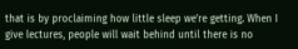that is by proclaiming how little sleep we’re getting. When I give lectures, people will wait behind until there is no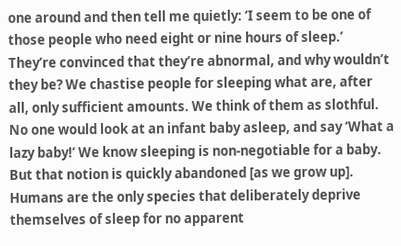one around and then tell me quietly: ‘I seem to be one of those people who need eight or nine hours of sleep.’ They’re convinced that they’re abnormal, and why wouldn’t they be? We chastise people for sleeping what are, after all, only sufficient amounts. We think of them as slothful. No one would look at an infant baby asleep, and say ‘What a lazy baby!’ We know sleeping is non-negotiable for a baby. But that notion is quickly abandoned [as we grow up]. Humans are the only species that deliberately deprive themselves of sleep for no apparent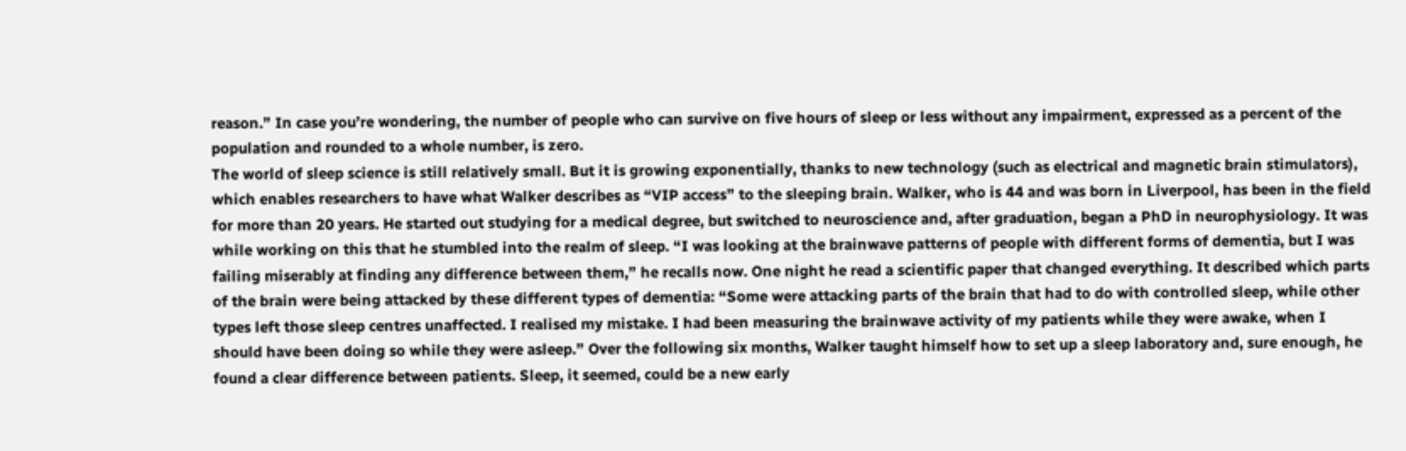reason.” In case you’re wondering, the number of people who can survive on five hours of sleep or less without any impairment, expressed as a percent of the population and rounded to a whole number, is zero.
The world of sleep science is still relatively small. But it is growing exponentially, thanks to new technology (such as electrical and magnetic brain stimulators), which enables researchers to have what Walker describes as “VIP access” to the sleeping brain. Walker, who is 44 and was born in Liverpool, has been in the field for more than 20 years. He started out studying for a medical degree, but switched to neuroscience and, after graduation, began a PhD in neurophysiology. It was while working on this that he stumbled into the realm of sleep. “I was looking at the brainwave patterns of people with different forms of dementia, but I was failing miserably at finding any difference between them,” he recalls now. One night he read a scientific paper that changed everything. It described which parts of the brain were being attacked by these different types of dementia: “Some were attacking parts of the brain that had to do with controlled sleep, while other types left those sleep centres unaffected. I realised my mistake. I had been measuring the brainwave activity of my patients while they were awake, when I should have been doing so while they were asleep.” Over the following six months, Walker taught himself how to set up a sleep laboratory and, sure enough, he found a clear difference between patients. Sleep, it seemed, could be a new early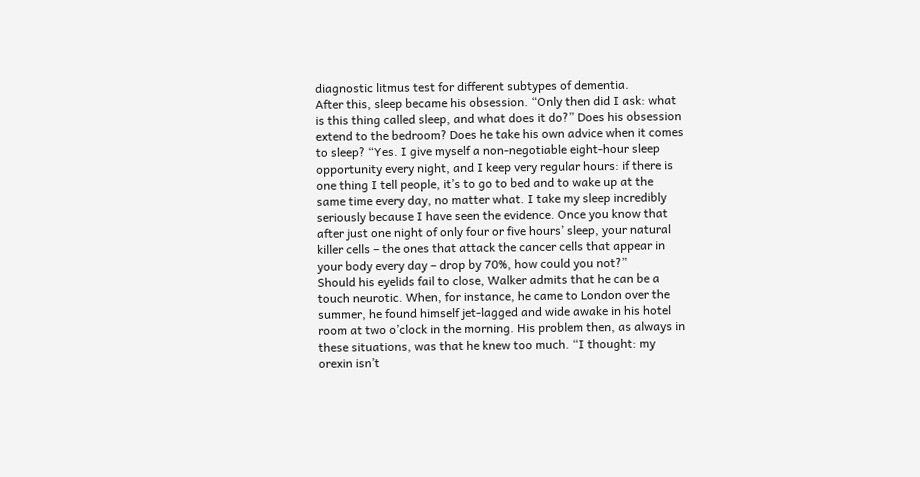diagnostic litmus test for different subtypes of dementia.
After this, sleep became his obsession. “Only then did I ask: what is this thing called sleep, and what does it do?” Does his obsession extend to the bedroom? Does he take his own advice when it comes to sleep? “Yes. I give myself a non-negotiable eight-hour sleep opportunity every night, and I keep very regular hours: if there is one thing I tell people, it’s to go to bed and to wake up at the same time every day, no matter what. I take my sleep incredibly seriously because I have seen the evidence. Once you know that after just one night of only four or five hours’ sleep, your natural killer cells – the ones that attack the cancer cells that appear in your body every day – drop by 70%, how could you not?”
Should his eyelids fail to close, Walker admits that he can be a touch neurotic. When, for instance, he came to London over the summer, he found himself jet-lagged and wide awake in his hotel room at two o’clock in the morning. His problem then, as always in these situations, was that he knew too much. “I thought: my orexin isn’t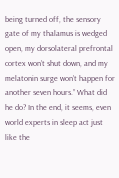being turned off, the sensory gate of my thalamus is wedged open, my dorsolateral prefrontal cortex won’t shut down, and my melatonin surge won’t happen for another seven hours.” What did he do? In the end, it seems, even world experts in sleep act just like the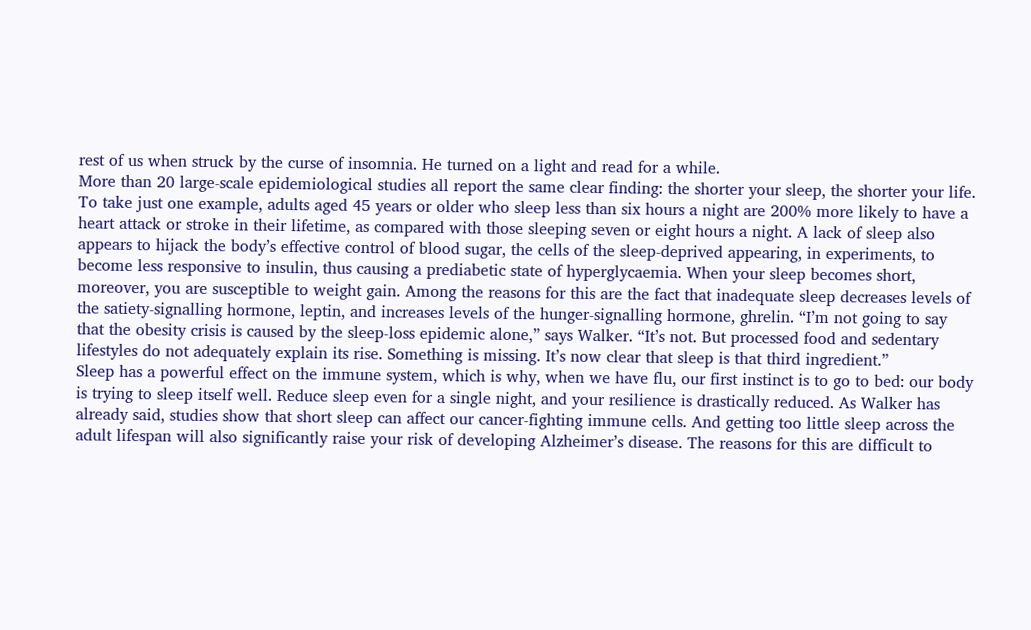rest of us when struck by the curse of insomnia. He turned on a light and read for a while.
More than 20 large-scale epidemiological studies all report the same clear finding: the shorter your sleep, the shorter your life. To take just one example, adults aged 45 years or older who sleep less than six hours a night are 200% more likely to have a heart attack or stroke in their lifetime, as compared with those sleeping seven or eight hours a night. A lack of sleep also appears to hijack the body’s effective control of blood sugar, the cells of the sleep-deprived appearing, in experiments, to become less responsive to insulin, thus causing a prediabetic state of hyperglycaemia. When your sleep becomes short, moreover, you are susceptible to weight gain. Among the reasons for this are the fact that inadequate sleep decreases levels of the satiety-signalling hormone, leptin, and increases levels of the hunger-signalling hormone, ghrelin. “I’m not going to say that the obesity crisis is caused by the sleep-loss epidemic alone,” says Walker. “It’s not. But processed food and sedentary lifestyles do not adequately explain its rise. Something is missing. It’s now clear that sleep is that third ingredient.”
Sleep has a powerful effect on the immune system, which is why, when we have flu, our first instinct is to go to bed: our body is trying to sleep itself well. Reduce sleep even for a single night, and your resilience is drastically reduced. As Walker has already said, studies show that short sleep can affect our cancer-fighting immune cells. And getting too little sleep across the adult lifespan will also significantly raise your risk of developing Alzheimer’s disease. The reasons for this are difficult to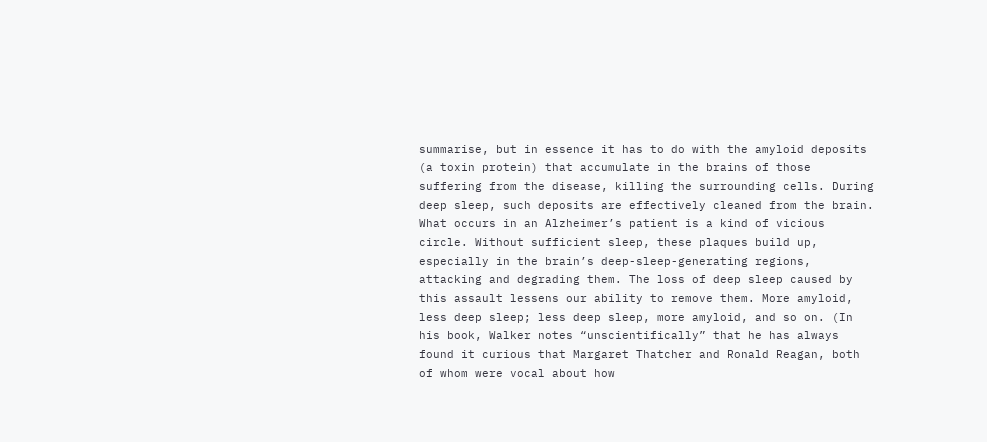summarise, but in essence it has to do with the amyloid deposits (a toxin protein) that accumulate in the brains of those suffering from the disease, killing the surrounding cells. During deep sleep, such deposits are effectively cleaned from the brain. What occurs in an Alzheimer’s patient is a kind of vicious circle. Without sufficient sleep, these plaques build up, especially in the brain’s deep-sleep-generating regions, attacking and degrading them. The loss of deep sleep caused by this assault lessens our ability to remove them. More amyloid, less deep sleep; less deep sleep, more amyloid, and so on. (In his book, Walker notes “unscientifically” that he has always found it curious that Margaret Thatcher and Ronald Reagan, both of whom were vocal about how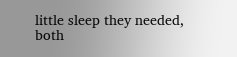little sleep they needed, both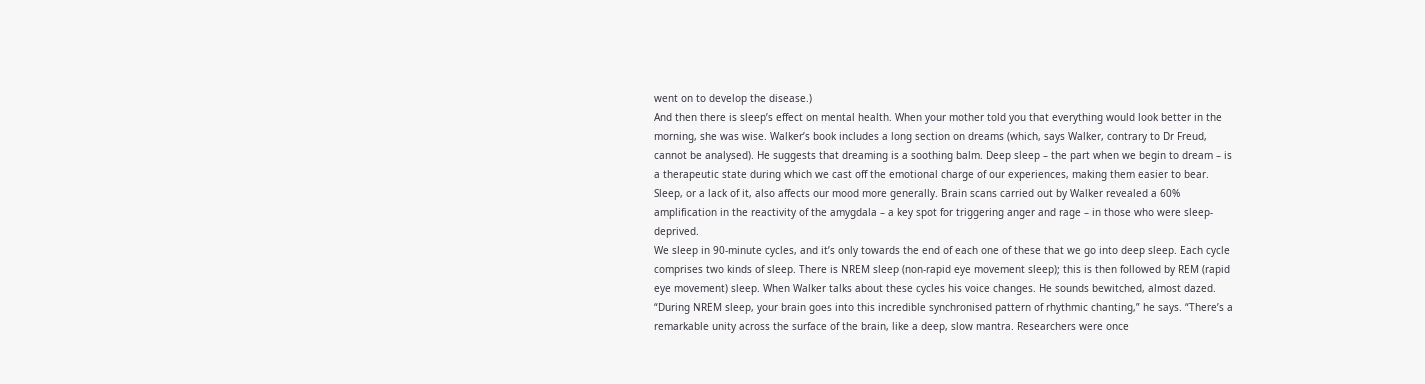went on to develop the disease.)
And then there is sleep’s effect on mental health. When your mother told you that everything would look better in the morning, she was wise. Walker’s book includes a long section on dreams (which, says Walker, contrary to Dr Freud, cannot be analysed). He suggests that dreaming is a soothing balm. Deep sleep – the part when we begin to dream – is a therapeutic state during which we cast off the emotional charge of our experiences, making them easier to bear. Sleep, or a lack of it, also affects our mood more generally. Brain scans carried out by Walker revealed a 60% amplification in the reactivity of the amygdala – a key spot for triggering anger and rage – in those who were sleep-deprived.
We sleep in 90-minute cycles, and it’s only towards the end of each one of these that we go into deep sleep. Each cycle comprises two kinds of sleep. There is NREM sleep (non-rapid eye movement sleep); this is then followed by REM (rapid eye movement) sleep. When Walker talks about these cycles his voice changes. He sounds bewitched, almost dazed. “During NREM sleep, your brain goes into this incredible synchronised pattern of rhythmic chanting,” he says. “There’s a remarkable unity across the surface of the brain, like a deep, slow mantra. Researchers were once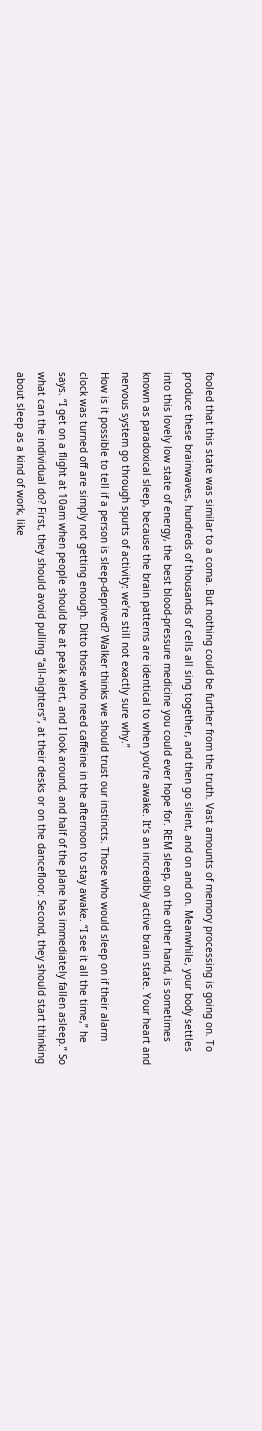fooled that this state was similar to a coma. But nothing could be further from the truth. Vast amounts of memory processing is going on. To produce these brainwaves, hundreds of thousands of cells all sing together, and then go silent, and on and on. Meanwhile, your body settles into this lovely low state of energy, the best blood-pressure medicine you could ever hope for. REM sleep, on the other hand, is sometimes known as paradoxical sleep, because the brain patterns are identical to when you’re awake. It’s an incredibly active brain state. Your heart and nervous system go through spurts of activity: we’re still not exactly sure why.”
How is it possible to tell if a person is sleep-deprived? Walker thinks we should trust our instincts. Those who would sleep on if their alarm clock was turned off are simply not getting enough. Ditto those who need caffeine in the afternoon to stay awake. “I see it all the time,” he says. “I get on a flight at 10am when people should be at peak alert, and I look around, and half of the plane has immediately fallen asleep.” So what can the individual do? First, they should avoid pulling “all-nighters”, at their desks or on the dancefloor. Second, they should start thinking about sleep as a kind of work, like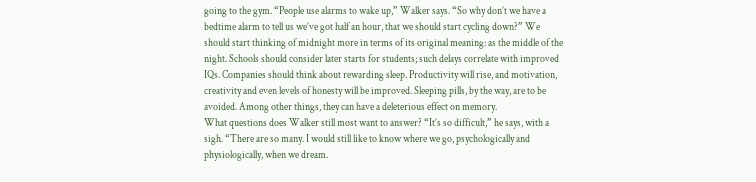going to the gym. “People use alarms to wake up,” Walker says. “So why don’t we have a bedtime alarm to tell us we’ve got half an hour, that we should start cycling down?” We should start thinking of midnight more in terms of its original meaning: as the middle of the night. Schools should consider later starts for students; such delays correlate with improved IQs. Companies should think about rewarding sleep. Productivity will rise, and motivation, creativity and even levels of honesty will be improved. Sleeping pills, by the way, are to be avoided. Among other things, they can have a deleterious effect on memory.
What questions does Walker still most want to answer? “It’s so difficult,” he says, with a sigh. “There are so many. I would still like to know where we go, psychologically and physiologically, when we dream.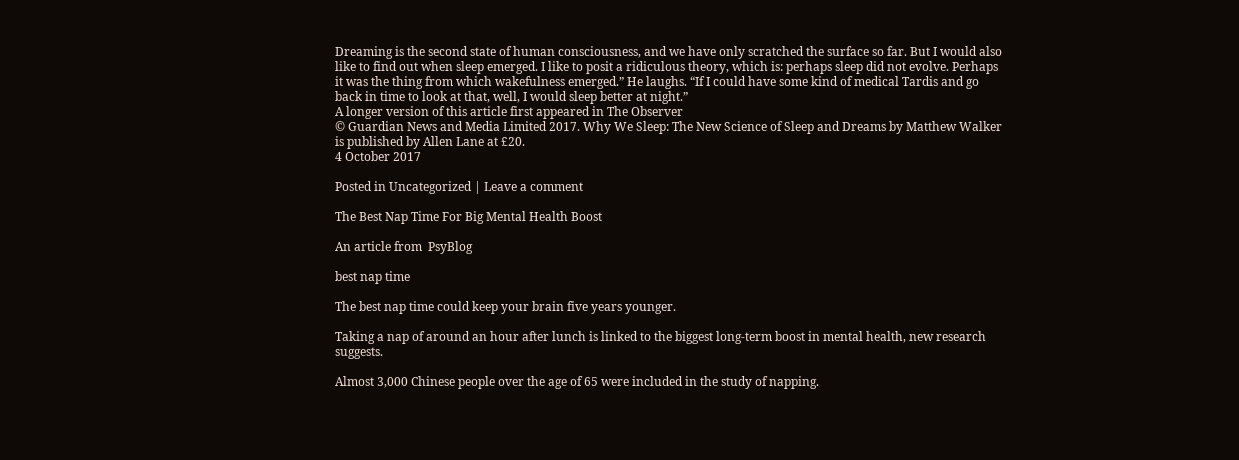Dreaming is the second state of human consciousness, and we have only scratched the surface so far. But I would also like to find out when sleep emerged. I like to posit a ridiculous theory, which is: perhaps sleep did not evolve. Perhaps it was the thing from which wakefulness emerged.” He laughs. “If I could have some kind of medical Tardis and go back in time to look at that, well, I would sleep better at night.”
A longer version of this article first appeared in The Observer
© Guardian News and Media Limited 2017. Why We Sleep: The New Science of Sleep and Dreams by Matthew Walker is published by Allen Lane at £20.
4 October 2017

Posted in Uncategorized | Leave a comment

The Best Nap Time For Big Mental Health Boost

An article from  PsyBlog

best nap time

The best nap time could keep your brain five years younger.

Taking a nap of around an hour after lunch is linked to the biggest long-term boost in mental health, new research suggests.

Almost 3,000 Chinese people over the age of 65 were included in the study of napping.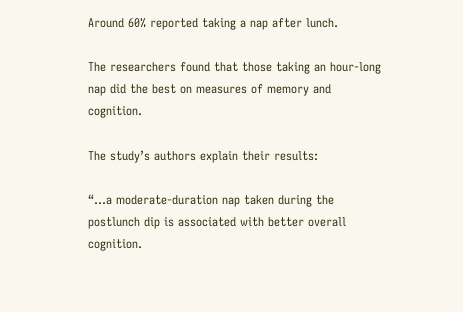Around 60% reported taking a nap after lunch.

The researchers found that those taking an hour-long nap did the best on measures of memory and cognition.

The study’s authors explain their results:

“…a moderate-duration nap taken during the postlunch dip is associated with better overall cognition.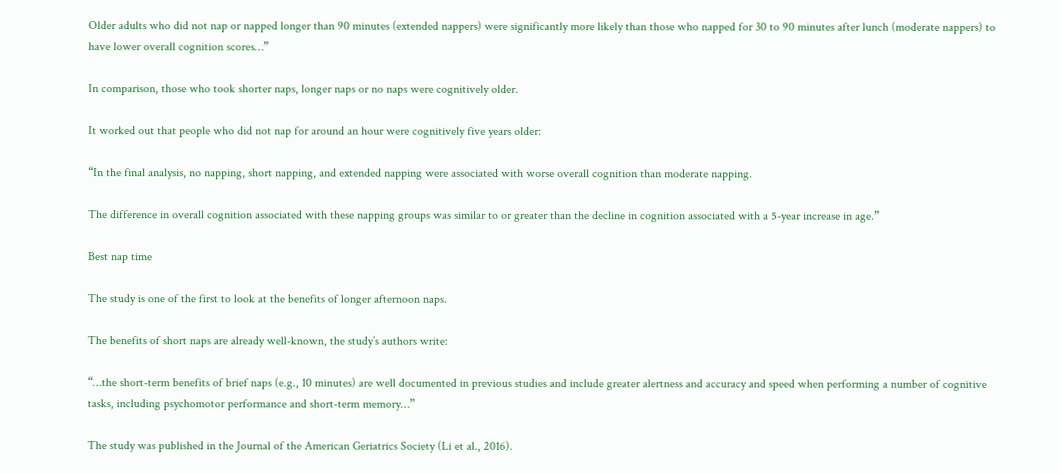Older adults who did not nap or napped longer than 90 minutes (extended nappers) were significantly more likely than those who napped for 30 to 90 minutes after lunch (moderate nappers) to have lower overall cognition scores…”

In comparison, those who took shorter naps, longer naps or no naps were cognitively older.

It worked out that people who did not nap for around an hour were cognitively five years older:

“In the final analysis, no napping, short napping, and extended napping were associated with worse overall cognition than moderate napping.

The difference in overall cognition associated with these napping groups was similar to or greater than the decline in cognition associated with a 5-year increase in age.”

Best nap time

The study is one of the first to look at the benefits of longer afternoon naps.

The benefits of short naps are already well-known, the study’s authors write:

“…the short-term benefits of brief naps (e.g., 10 minutes) are well documented in previous studies and include greater alertness and accuracy and speed when performing a number of cognitive tasks, including psychomotor performance and short-term memory…”

The study was published in the Journal of the American Geriatrics Society (Li et al., 2016).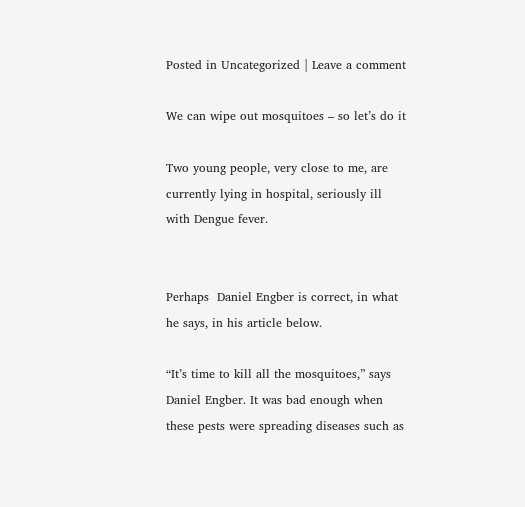Posted in Uncategorized | Leave a comment

We can wipe out mosquitoes – so let’s do it

Two young people, very close to me, are currently lying in hospital, seriously ill with Dengue fever.


Perhaps  Daniel Engber is correct, in what he says, in his article below.

“It’s time to kill all the mosquitoes,” says Daniel Engber. It was bad enough when these pests were spreading diseases such as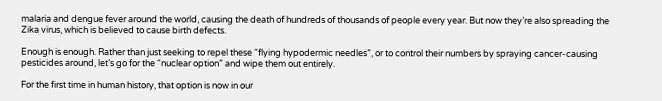malaria and dengue fever around the world, causing the death of hundreds of thousands of people every year. But now they’re also spreading the Zika virus, which is believed to cause birth defects.

Enough is enough. Rather than just seeking to repel these “flying hypodermic needles”, or to control their numbers by spraying cancer-causing pesticides around, let’s go for the “nuclear option” and wipe them out entirely.

For the first time in human history, that option is now in our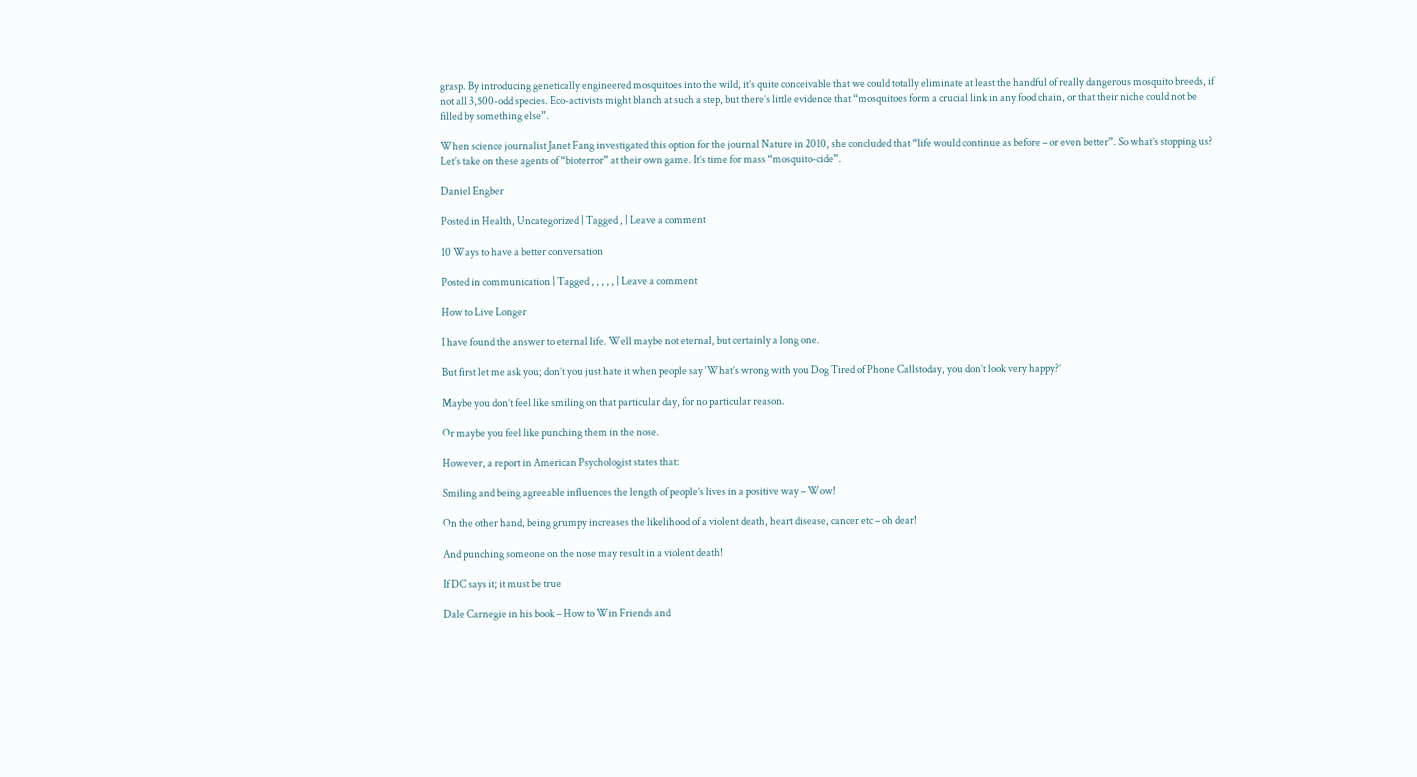grasp. By introducing genetically engineered mosquitoes into the wild, it’s quite conceivable that we could totally eliminate at least the handful of really dangerous mosquito breeds, if not all 3,500-odd species. Eco-activists might blanch at such a step, but there’s little evidence that “mosquitoes form a crucial link in any food chain, or that their niche could not be filled by something else”.

When science journalist Janet Fang investigated this option for the journal Nature in 2010, she concluded that “life would continue as before – or even better”. So what’s stopping us? Let’s take on these agents of “bioterror” at their own game. It’s time for mass “mosquito-cide”.

Daniel Engber

Posted in Health, Uncategorized | Tagged , | Leave a comment

10 Ways to have a better conversation

Posted in communication | Tagged , , , , , | Leave a comment

How to Live Longer

I have found the answer to eternal life. Well maybe not eternal, but certainly a long one.

But first let me ask you; don’t you just hate it when people say ‘What’s wrong with you Dog Tired of Phone Callstoday, you don’t look very happy?’

Maybe you don’t feel like smiling on that particular day, for no particular reason.

Or maybe you feel like punching them in the nose.

However, a report in American Psychologist states that:

Smiling and being agreeable influences the length of people’s lives in a positive way – Wow!

On the other hand, being grumpy increases the likelihood of a violent death, heart disease, cancer etc – oh dear!

And punching someone on the nose may result in a violent death!

If DC says it; it must be true

Dale Carnegie in his book – How to Win Friends and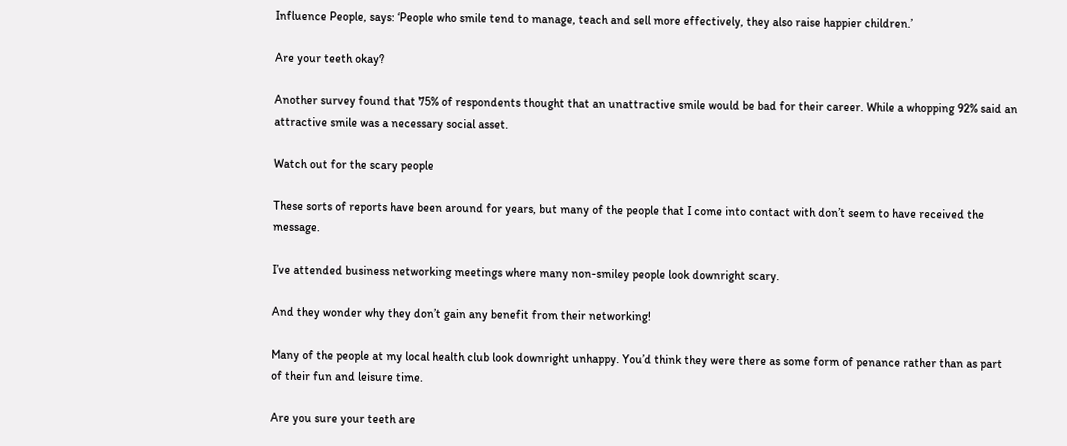Influence People, says: ‘People who smile tend to manage, teach and sell more effectively, they also raise happier children.’

Are your teeth okay?

Another survey found that 75% of respondents thought that an unattractive smile would be bad for their career. While a whopping 92% said an attractive smile was a necessary social asset.

Watch out for the scary people

These sorts of reports have been around for years, but many of the people that I come into contact with don’t seem to have received the message.

I’ve attended business networking meetings where many non-smiley people look downright scary.

And they wonder why they don’t gain any benefit from their networking!

Many of the people at my local health club look downright unhappy. You’d think they were there as some form of penance rather than as part of their fun and leisure time.

Are you sure your teeth are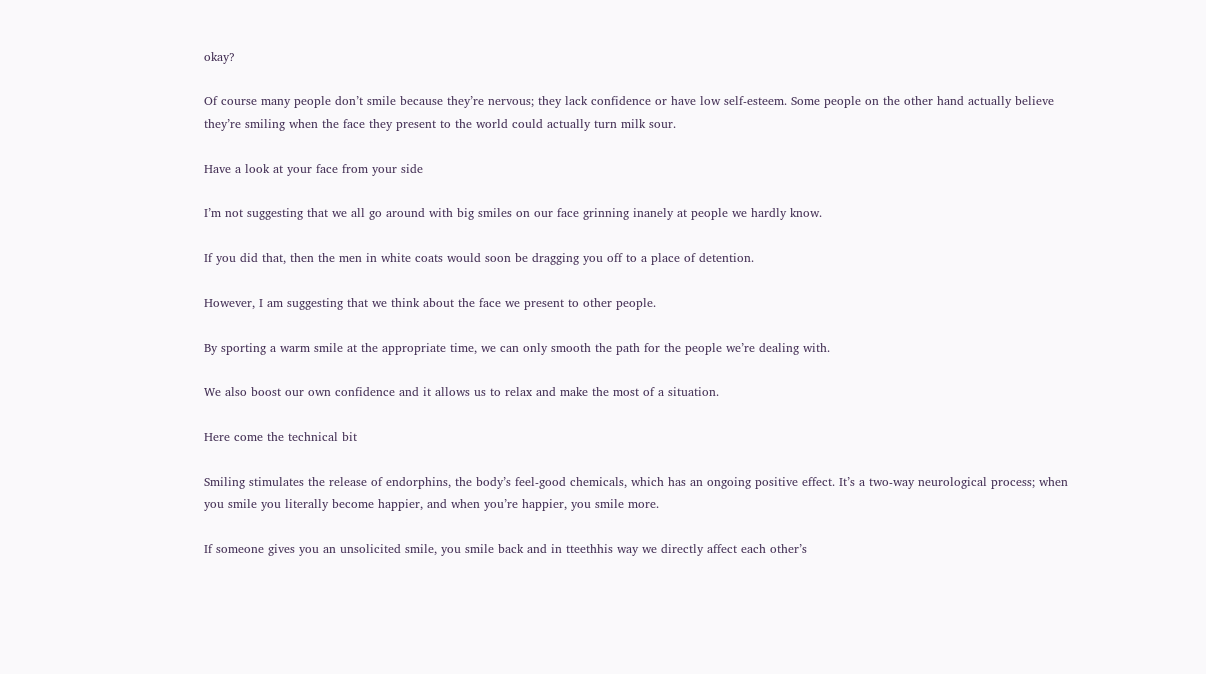okay?

Of course many people don’t smile because they’re nervous; they lack confidence or have low self-esteem. Some people on the other hand actually believe they’re smiling when the face they present to the world could actually turn milk sour.

Have a look at your face from your side

I’m not suggesting that we all go around with big smiles on our face grinning inanely at people we hardly know.

If you did that, then the men in white coats would soon be dragging you off to a place of detention.

However, I am suggesting that we think about the face we present to other people.

By sporting a warm smile at the appropriate time, we can only smooth the path for the people we’re dealing with.

We also boost our own confidence and it allows us to relax and make the most of a situation.

Here come the technical bit

Smiling stimulates the release of endorphins, the body’s feel-good chemicals, which has an ongoing positive effect. It’s a two-way neurological process; when you smile you literally become happier, and when you’re happier, you smile more.

If someone gives you an unsolicited smile, you smile back and in tteethhis way we directly affect each other’s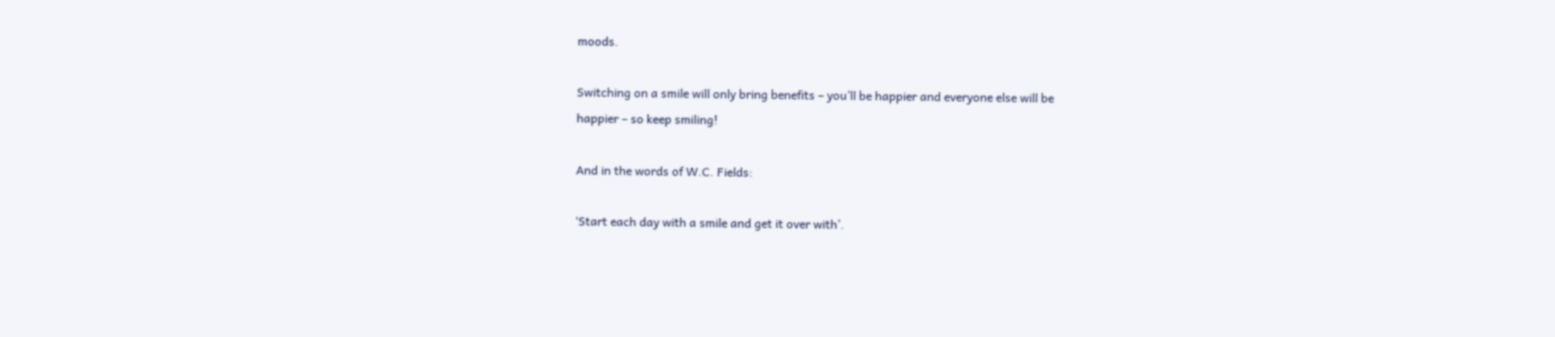moods.

Switching on a smile will only bring benefits – you’ll be happier and everyone else will be
happier – so keep smiling!

And in the words of W.C. Fields:

‘Start each day with a smile and get it over with’.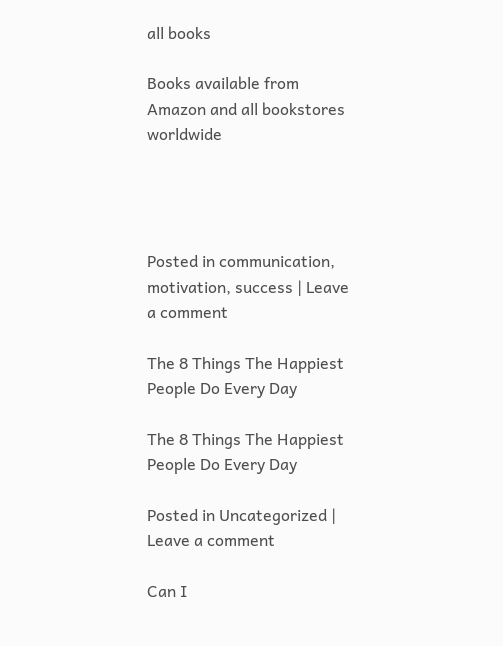all books

Books available from Amazon and all bookstores worldwide




Posted in communication, motivation, success | Leave a comment

The 8 Things The Happiest People Do Every Day

The 8 Things The Happiest People Do Every Day

Posted in Uncategorized | Leave a comment

Can I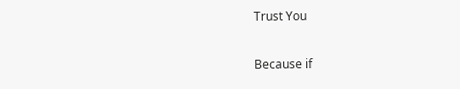Trust You

Because if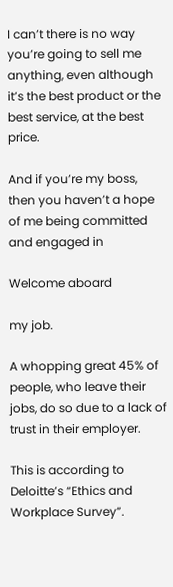I can’t there is no way you’re going to sell me anything, even although it’s the best product or the best service, at the best price.

And if you’re my boss, then you haven’t a hope of me being committed and engaged in

Welcome aboard

my job.

A whopping great 45% of people, who leave their jobs, do so due to a lack of trust in their employer.

This is according to Deloitte’s “Ethics and Workplace Survey”.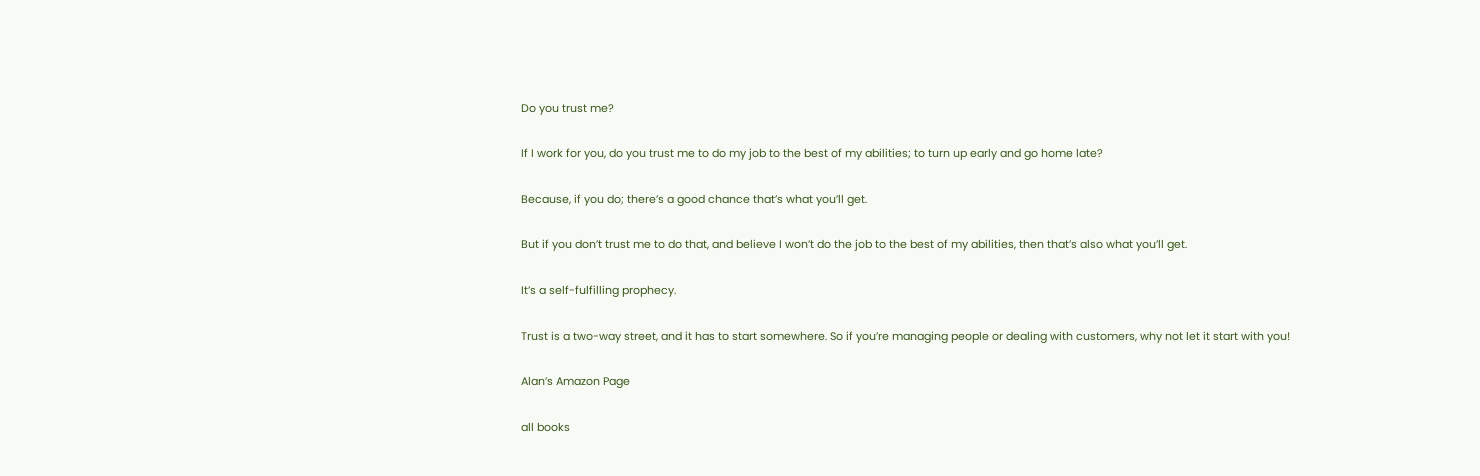Do you trust me?

If I work for you, do you trust me to do my job to the best of my abilities; to turn up early and go home late?

Because, if you do; there’s a good chance that’s what you’ll get.

But if you don’t trust me to do that, and believe I won’t do the job to the best of my abilities, then that’s also what you’ll get.

It’s a self-fulfilling prophecy.

Trust is a two-way street, and it has to start somewhere. So if you’re managing people or dealing with customers, why not let it start with you!

Alan’s Amazon Page

all books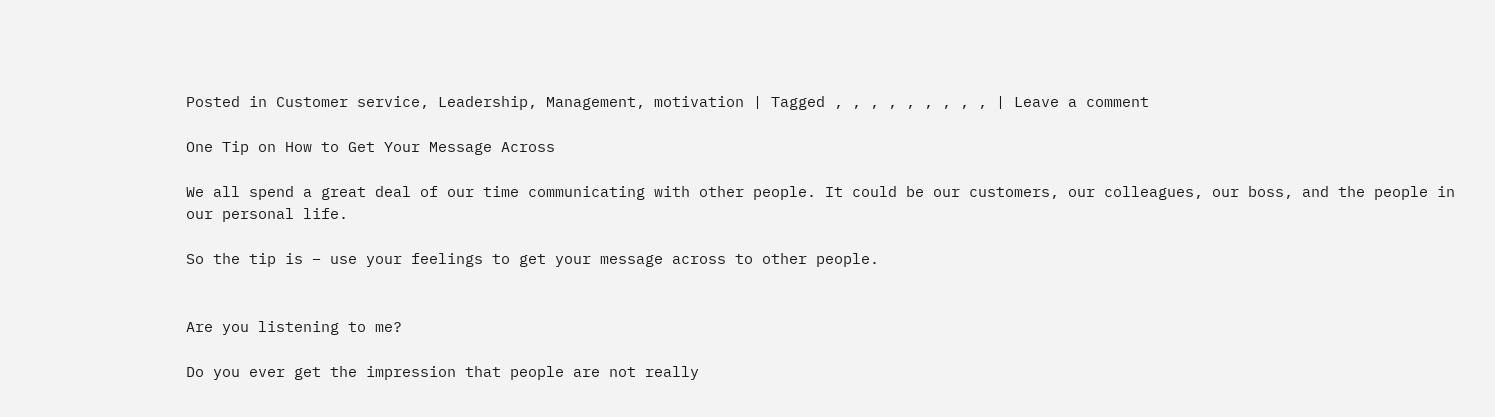Posted in Customer service, Leadership, Management, motivation | Tagged , , , , , , , , , | Leave a comment

One Tip on How to Get Your Message Across

We all spend a great deal of our time communicating with other people. It could be our customers, our colleagues, our boss, and the people in our personal life.

So the tip is – use your feelings to get your message across to other people.


Are you listening to me?

Do you ever get the impression that people are not really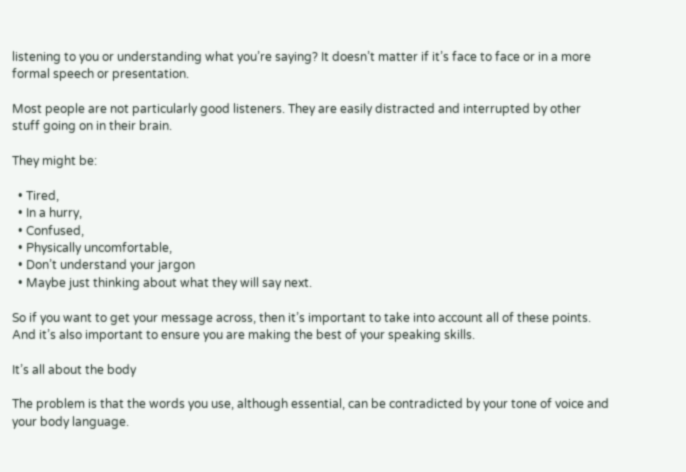listening to you or understanding what you’re saying? It doesn’t matter if it’s face to face or in a more formal speech or presentation.

Most people are not particularly good listeners. They are easily distracted and interrupted by other stuff going on in their brain.

They might be:

  • Tired,
  • In a hurry,
  • Confused,
  • Physically uncomfortable,
  • Don’t understand your jargon
  • Maybe just thinking about what they will say next.

So if you want to get your message across, then it’s important to take into account all of these points. And it’s also important to ensure you are making the best of your speaking skills.

It’s all about the body

The problem is that the words you use, although essential, can be contradicted by your tone of voice and your body language.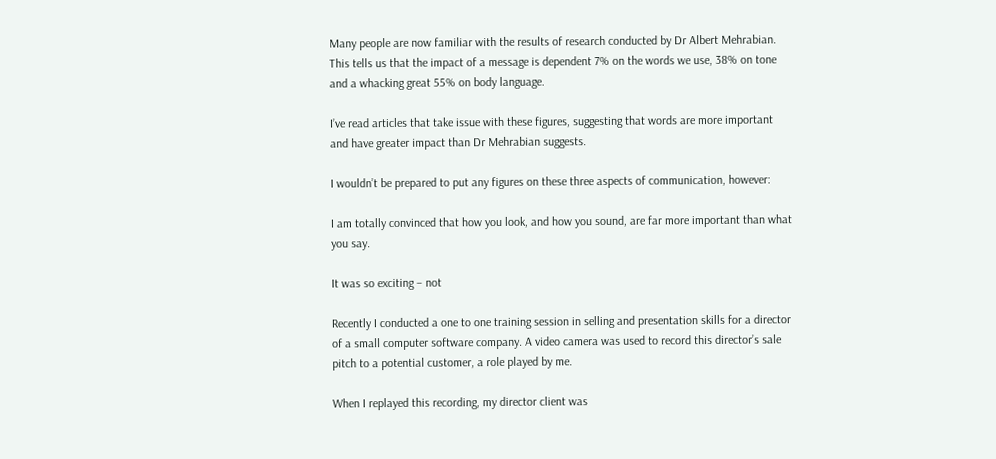Many people are now familiar with the results of research conducted by Dr Albert Mehrabian. This tells us that the impact of a message is dependent 7% on the words we use, 38% on tone and a whacking great 55% on body language.

I’ve read articles that take issue with these figures, suggesting that words are more important and have greater impact than Dr Mehrabian suggests.

I wouldn’t be prepared to put any figures on these three aspects of communication, however:

I am totally convinced that how you look, and how you sound, are far more important than what you say.

It was so exciting – not

Recently I conducted a one to one training session in selling and presentation skills for a director of a small computer software company. A video camera was used to record this director’s sale pitch to a potential customer, a role played by me.

When I replayed this recording, my director client was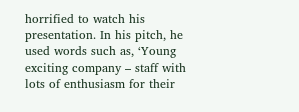horrified to watch his presentation. In his pitch, he used words such as, ‘Young exciting company – staff with lots of enthusiasm for their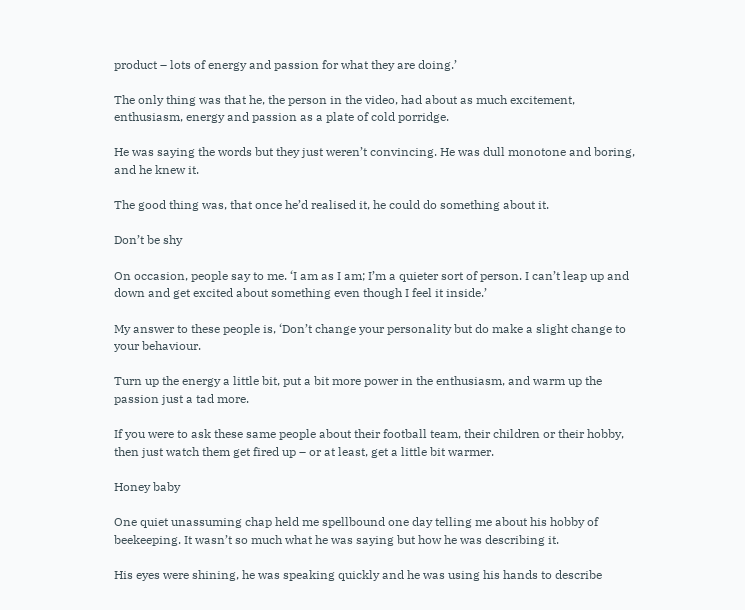product – lots of energy and passion for what they are doing.’

The only thing was that he, the person in the video, had about as much excitement, enthusiasm, energy and passion as a plate of cold porridge.

He was saying the words but they just weren’t convincing. He was dull monotone and boring, and he knew it.

The good thing was, that once he’d realised it, he could do something about it.

Don’t be shy

On occasion, people say to me. ‘I am as I am; I’m a quieter sort of person. I can’t leap up and down and get excited about something even though I feel it inside.’

My answer to these people is, ‘Don’t change your personality but do make a slight change to your behaviour.

Turn up the energy a little bit, put a bit more power in the enthusiasm, and warm up the passion just a tad more.

If you were to ask these same people about their football team, their children or their hobby, then just watch them get fired up – or at least, get a little bit warmer.

Honey baby

One quiet unassuming chap held me spellbound one day telling me about his hobby of beekeeping. It wasn’t so much what he was saying but how he was describing it.

His eyes were shining, he was speaking quickly and he was using his hands to describe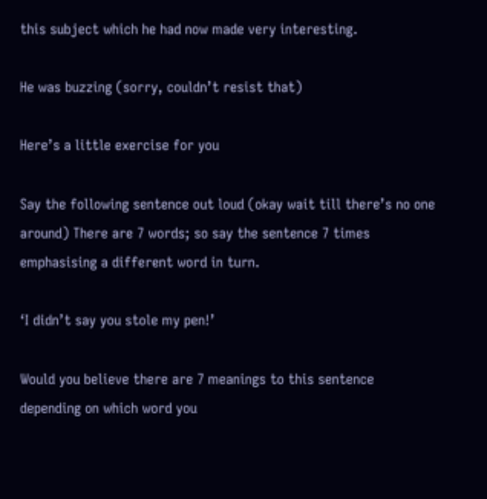this subject which he had now made very interesting.

He was buzzing (sorry, couldn’t resist that)

Here’s a little exercise for you

Say the following sentence out loud (okay wait till there’s no one around) There are 7 words; so say the sentence 7 times emphasising a different word in turn.

‘I didn’t say you stole my pen!’

Would you believe there are 7 meanings to this sentence depending on which word you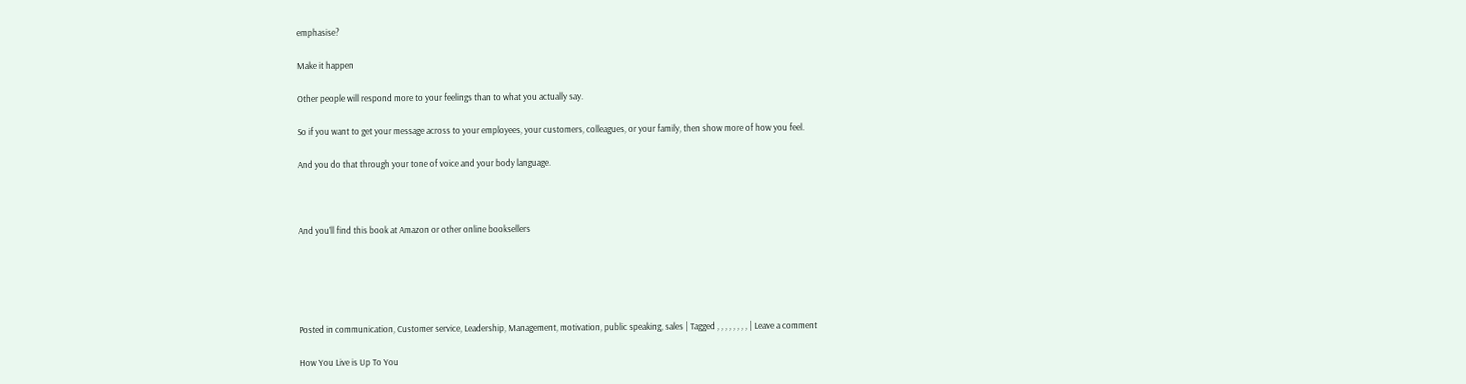emphasise?

Make it happen

Other people will respond more to your feelings than to what you actually say.

So if you want to get your message across to your employees, your customers, colleagues, or your family, then show more of how you feel.

And you do that through your tone of voice and your body language.



And you’ll find this book at Amazon or other online booksellers





Posted in communication, Customer service, Leadership, Management, motivation, public speaking, sales | Tagged , , , , , , , , | Leave a comment

How You Live is Up To You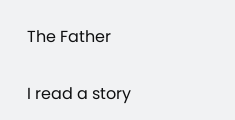The Father

I read a story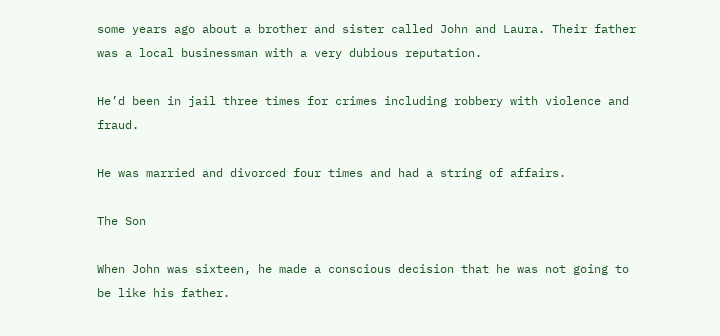some years ago about a brother and sister called John and Laura. Their father was a local businessman with a very dubious reputation.

He’d been in jail three times for crimes including robbery with violence and fraud.

He was married and divorced four times and had a string of affairs.

The Son

When John was sixteen, he made a conscious decision that he was not going to be like his father.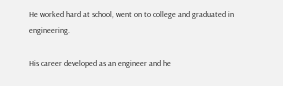He worked hard at school, went on to college and graduated in engineering.

His career developed as an engineer and he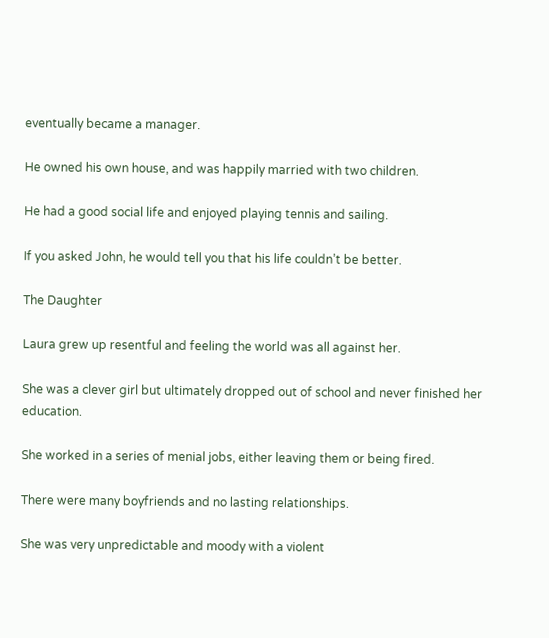eventually became a manager.

He owned his own house, and was happily married with two children.

He had a good social life and enjoyed playing tennis and sailing.

If you asked John, he would tell you that his life couldn’t be better.

The Daughter

Laura grew up resentful and feeling the world was all against her.

She was a clever girl but ultimately dropped out of school and never finished her education.

She worked in a series of menial jobs, either leaving them or being fired.

There were many boyfriends and no lasting relationships.

She was very unpredictable and moody with a violent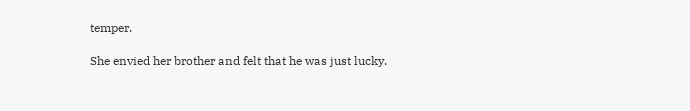temper.

She envied her brother and felt that he was just lucky.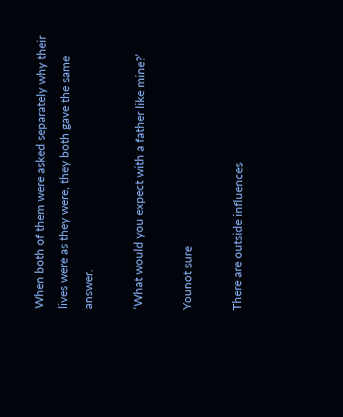When both of them were asked separately why their lives were as they were, they both gave the same answer.

‘What would you expect with a father like mine?’

Younot sure

There are outside influences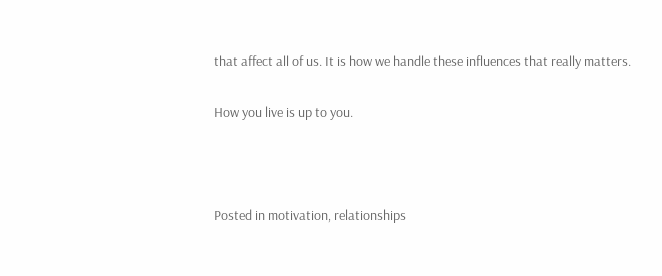that affect all of us. It is how we handle these influences that really matters.

How you live is up to you.



Posted in motivation, relationships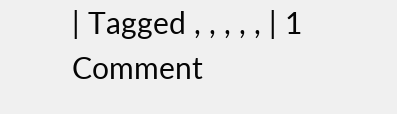| Tagged , , , , , | 1 Comment